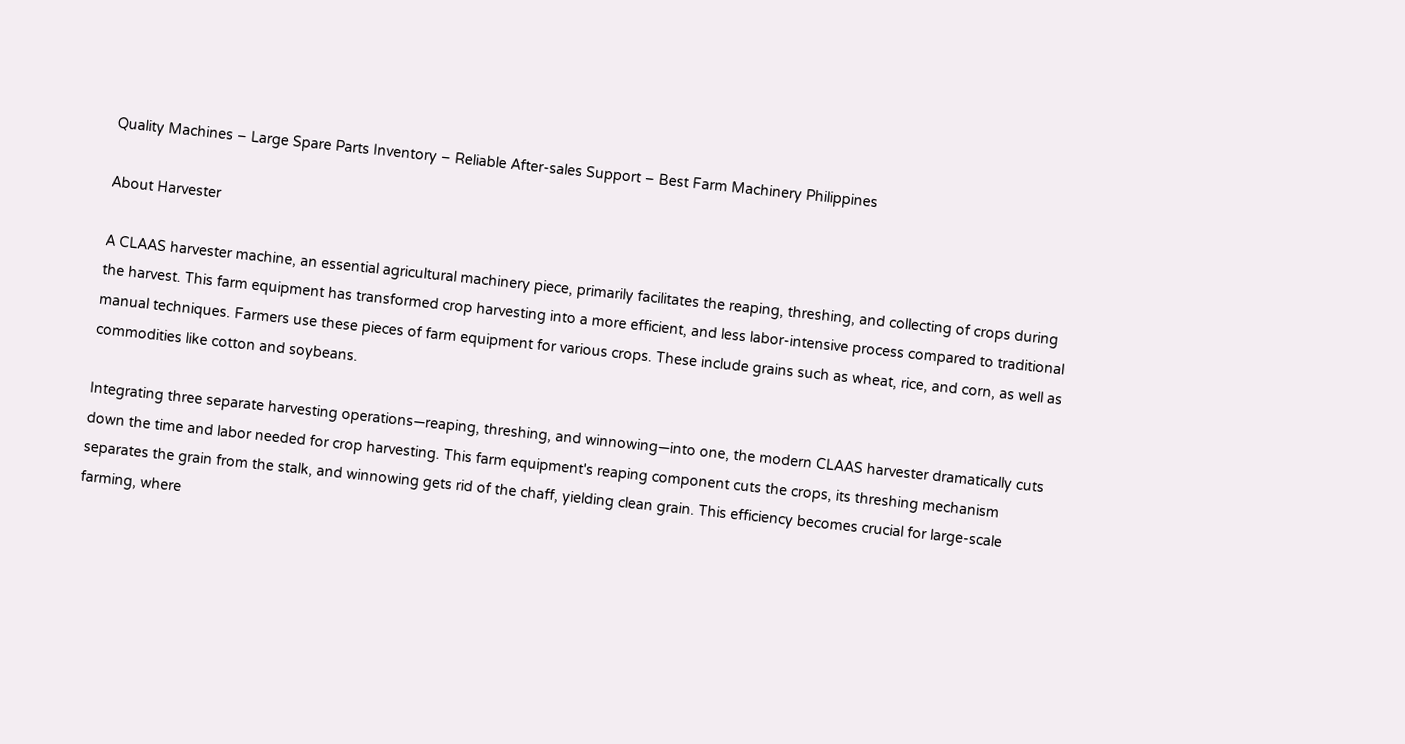Quality Machines – Large Spare Parts Inventory – Reliable After-sales Support – Best Farm Machinery Philippines

About Harvester

A CLAAS harvester machine, an essential agricultural machinery piece, primarily facilitates the reaping, threshing, and collecting of crops during the harvest. This farm equipment has transformed crop harvesting into a more efficient, and less labor-intensive process compared to traditional manual techniques. Farmers use these pieces of farm equipment for various crops. These include grains such as wheat, rice, and corn, as well as commodities like cotton and soybeans.

Integrating three separate harvesting operations—reaping, threshing, and winnowing—into one, the modern CLAAS harvester dramatically cuts down the time and labor needed for crop harvesting. This farm equipment's reaping component cuts the crops, its threshing mechanism separates the grain from the stalk, and winnowing gets rid of the chaff, yielding clean grain. This efficiency becomes crucial for large-scale farming, where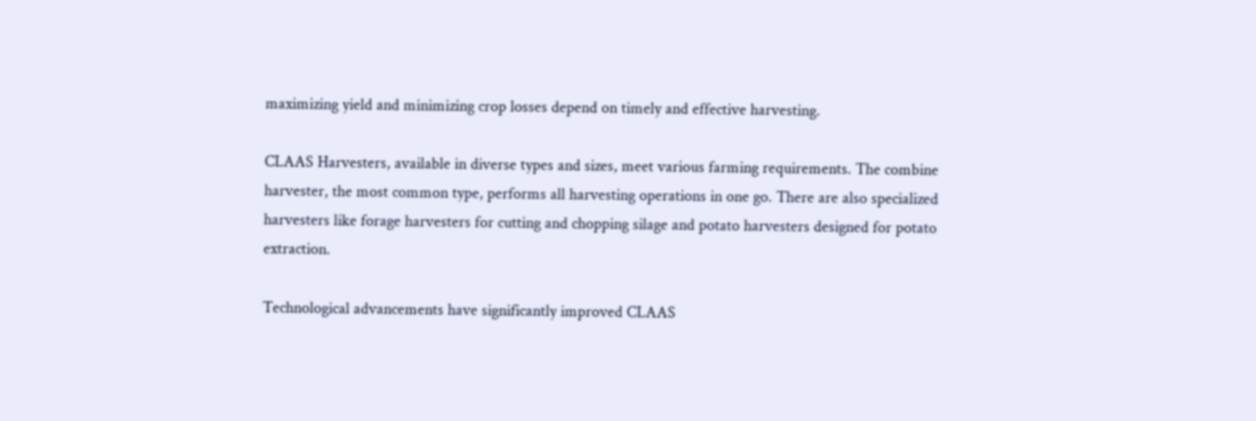maximizing yield and minimizing crop losses depend on timely and effective harvesting.

CLAAS Harvesters, available in diverse types and sizes, meet various farming requirements. The combine harvester, the most common type, performs all harvesting operations in one go. There are also specialized harvesters like forage harvesters for cutting and chopping silage and potato harvesters designed for potato extraction.

Technological advancements have significantly improved CLAAS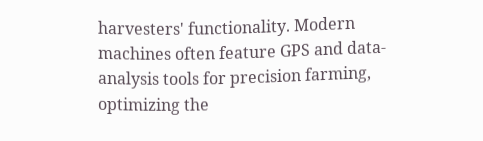harvesters' functionality. Modern machines often feature GPS and data-analysis tools for precision farming, optimizing the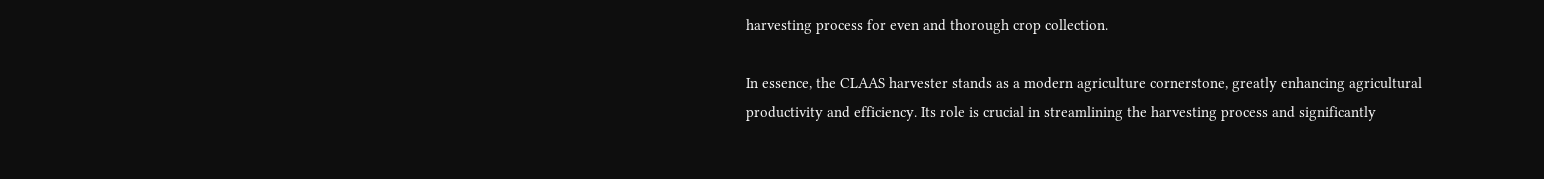harvesting process for even and thorough crop collection.

In essence, the CLAAS harvester stands as a modern agriculture cornerstone, greatly enhancing agricultural productivity and efficiency. Its role is crucial in streamlining the harvesting process and significantly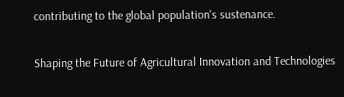contributing to the global population's sustenance.

Shaping the Future of Agricultural Innovation and Technologies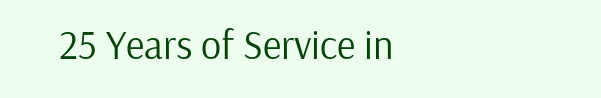25 Years of Service in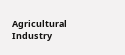Agricultural Industry